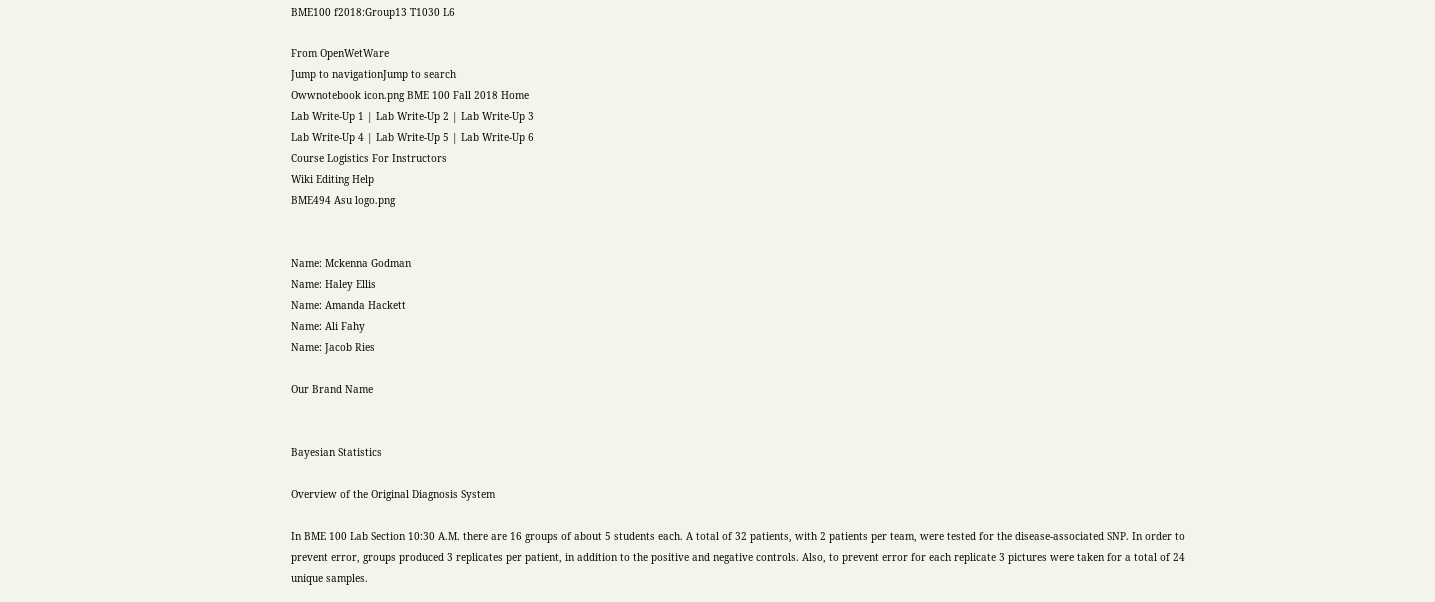BME100 f2018:Group13 T1030 L6

From OpenWetWare
Jump to navigationJump to search
Owwnotebook icon.png BME 100 Fall 2018 Home
Lab Write-Up 1 | Lab Write-Up 2 | Lab Write-Up 3
Lab Write-Up 4 | Lab Write-Up 5 | Lab Write-Up 6
Course Logistics For Instructors
Wiki Editing Help
BME494 Asu logo.png


Name: Mckenna Godman
Name: Haley Ellis
Name: Amanda Hackett
Name: Ali Fahy
Name: Jacob Ries

Our Brand Name


Bayesian Statistics

Overview of the Original Diagnosis System

In BME 100 Lab Section 10:30 A.M. there are 16 groups of about 5 students each. A total of 32 patients, with 2 patients per team, were tested for the disease-associated SNP. In order to prevent error, groups produced 3 replicates per patient, in addition to the positive and negative controls. Also, to prevent error for each replicate 3 pictures were taken for a total of 24 unique samples.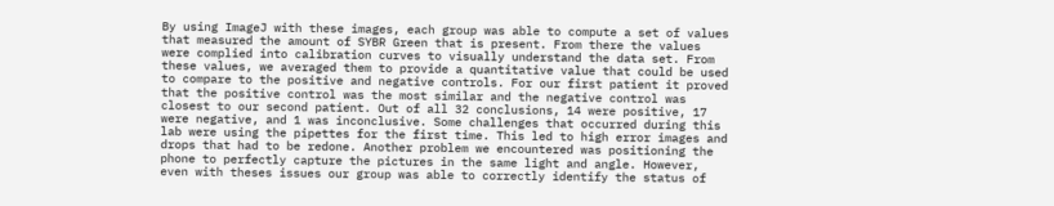By using ImageJ with these images, each group was able to compute a set of values that measured the amount of SYBR Green that is present. From there the values were complied into calibration curves to visually understand the data set. From these values, we averaged them to provide a quantitative value that could be used to compare to the positive and negative controls. For our first patient it proved that the positive control was the most similar and the negative control was closest to our second patient. Out of all 32 conclusions, 14 were positive, 17 were negative, and 1 was inconclusive. Some challenges that occurred during this lab were using the pipettes for the first time. This led to high error images and drops that had to be redone. Another problem we encountered was positioning the phone to perfectly capture the pictures in the same light and angle. However, even with theses issues our group was able to correctly identify the status of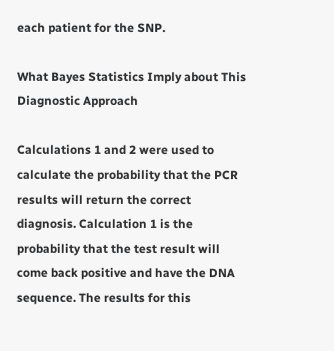each patient for the SNP.

What Bayes Statistics Imply about This Diagnostic Approach

Calculations 1 and 2 were used to calculate the probability that the PCR results will return the correct diagnosis. Calculation 1 is the probability that the test result will come back positive and have the DNA sequence. The results for this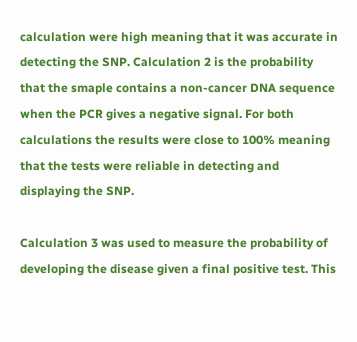calculation were high meaning that it was accurate in detecting the SNP. Calculation 2 is the probability that the smaple contains a non-cancer DNA sequence when the PCR gives a negative signal. For both calculations the results were close to 100% meaning that the tests were reliable in detecting and displaying the SNP.

Calculation 3 was used to measure the probability of developing the disease given a final positive test. This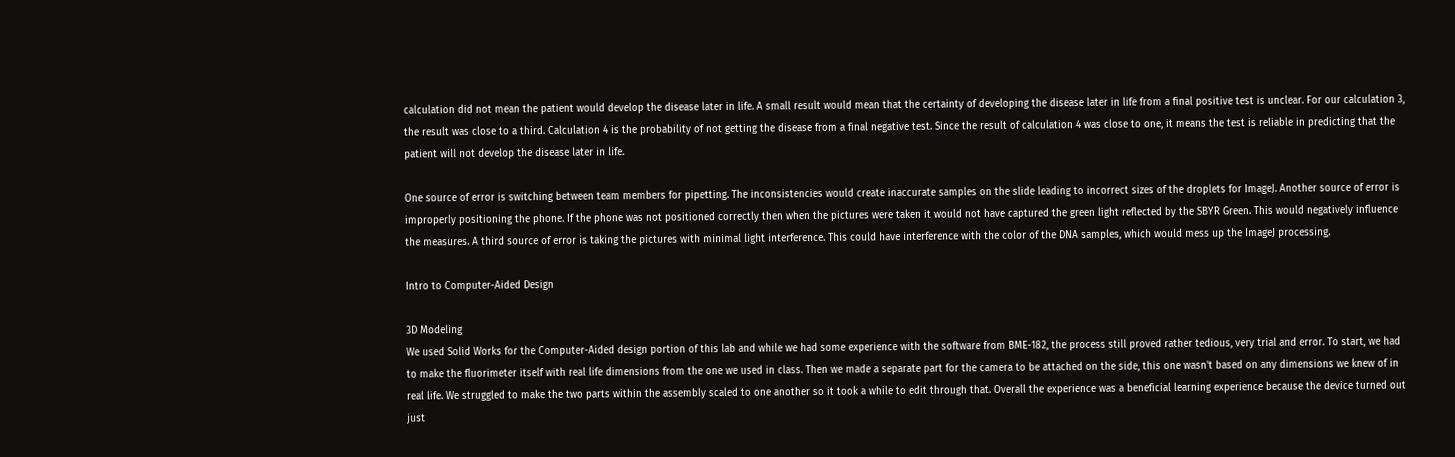calculation did not mean the patient would develop the disease later in life. A small result would mean that the certainty of developing the disease later in life from a final positive test is unclear. For our calculation 3, the result was close to a third. Calculation 4 is the probability of not getting the disease from a final negative test. Since the result of calculation 4 was close to one, it means the test is reliable in predicting that the patient will not develop the disease later in life.

One source of error is switching between team members for pipetting. The inconsistencies would create inaccurate samples on the slide leading to incorrect sizes of the droplets for ImageJ. Another source of error is improperly positioning the phone. If the phone was not positioned correctly then when the pictures were taken it would not have captured the green light reflected by the SBYR Green. This would negatively influence the measures. A third source of error is taking the pictures with minimal light interference. This could have interference with the color of the DNA samples, which would mess up the ImageJ processing.

Intro to Computer-Aided Design

3D Modeling
We used Solid Works for the Computer-Aided design portion of this lab and while we had some experience with the software from BME-182, the process still proved rather tedious, very trial and error. To start, we had to make the fluorimeter itself with real life dimensions from the one we used in class. Then we made a separate part for the camera to be attached on the side, this one wasn't based on any dimensions we knew of in real life. We struggled to make the two parts within the assembly scaled to one another so it took a while to edit through that. Overall the experience was a beneficial learning experience because the device turned out just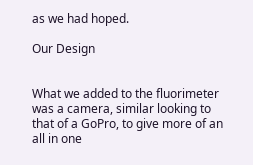as we had hoped.

Our Design


What we added to the fluorimeter was a camera, similar looking to that of a GoPro, to give more of an all in one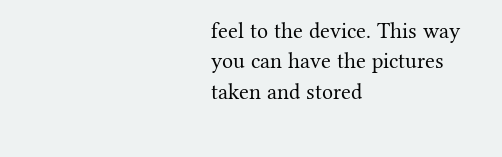feel to the device. This way you can have the pictures taken and stored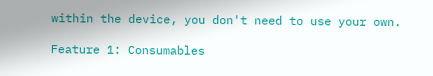within the device, you don't need to use your own.

Feature 1: Consumables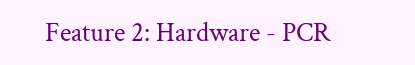Feature 2: Hardware - PCR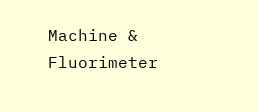Machine & Fluorimeter